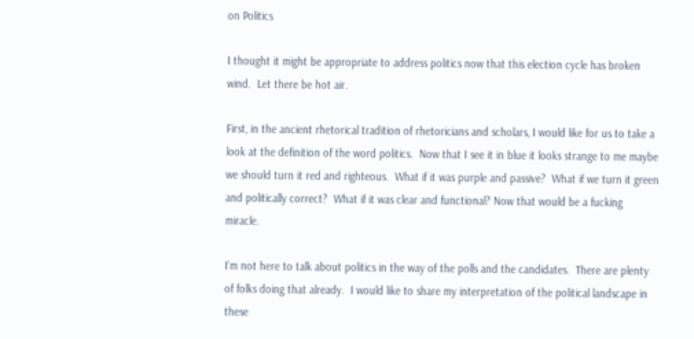on Politics

I thought it might be appropriate to address politics now that this election cycle has broken wind.  Let there be hot air.

First, in the ancient rhetorical tradition of rhetoricians and scholars, I would like for us to take a look at the definition of the word politics.  Now that I see it in blue it looks strange to me maybe we should turn it red and righteous.  What if it was purple and passive?  What if we turn it green and politically correct?  What if it was clear and functional? Now that would be a fucking miracle.

I’m not here to talk about politics in the way of the polls and the candidates.  There are plenty of folks doing that already.  I would like to share my interpretation of the political landscape in these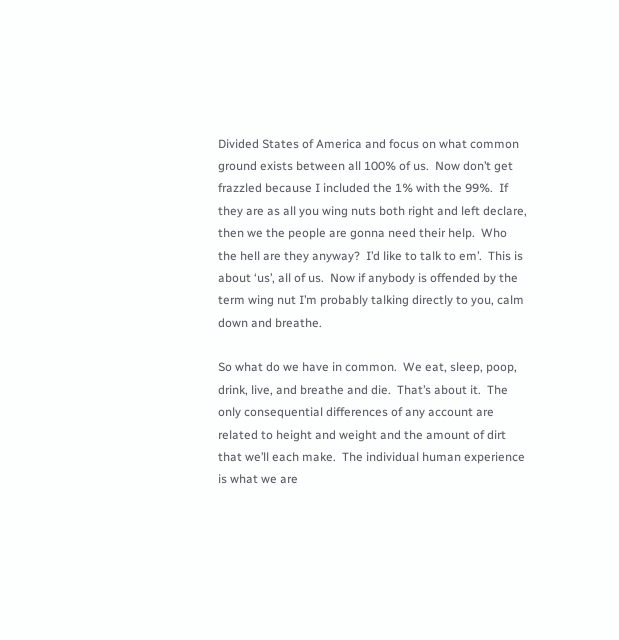Divided States of America and focus on what common ground exists between all 100% of us.  Now don’t get frazzled because I included the 1% with the 99%.  If they are as all you wing nuts both right and left declare, then we the people are gonna need their help.  Who the hell are they anyway?  I’d like to talk to em’.  This is about ‘us’, all of us.  Now if anybody is offended by the term wing nut I’m probably talking directly to you, calm down and breathe.

So what do we have in common.  We eat, sleep, poop, drink, live, and breathe and die.  That’s about it.  The only consequential differences of any account are related to height and weight and the amount of dirt that we’ll each make.  The individual human experience is what we are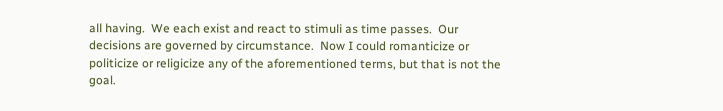all having.  We each exist and react to stimuli as time passes.  Our decisions are governed by circumstance.  Now I could romanticize or politicize or religicize any of the aforementioned terms, but that is not the goal.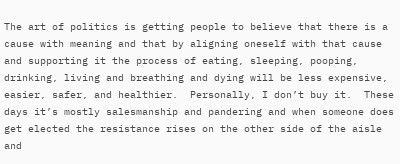The art of politics is getting people to believe that there is a cause with meaning and that by aligning oneself with that cause and supporting it the process of eating, sleeping, pooping, drinking, living and breathing and dying will be less expensive, easier, safer, and healthier.  Personally, I don’t buy it.  These days it’s mostly salesmanship and pandering and when someone does get elected the resistance rises on the other side of the aisle and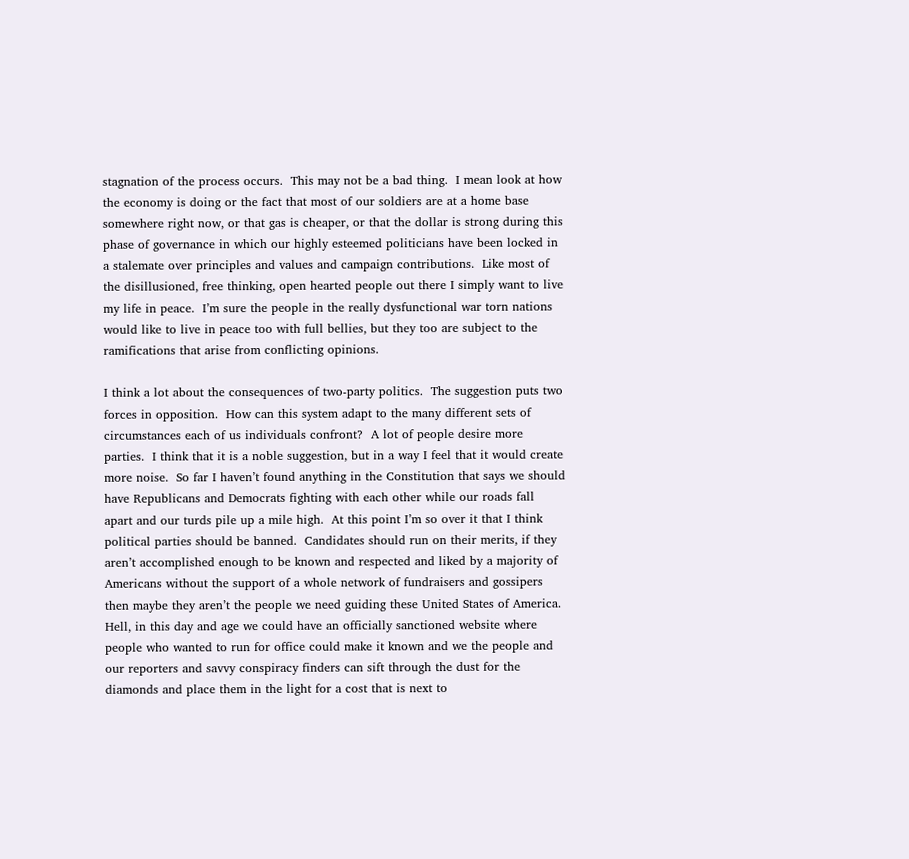stagnation of the process occurs.  This may not be a bad thing.  I mean look at how the economy is doing or the fact that most of our soldiers are at a home base somewhere right now, or that gas is cheaper, or that the dollar is strong during this phase of governance in which our highly esteemed politicians have been locked in a stalemate over principles and values and campaign contributions.  Like most of the disillusioned, free thinking, open hearted people out there I simply want to live my life in peace.  I’m sure the people in the really dysfunctional war torn nations would like to live in peace too with full bellies, but they too are subject to the ramifications that arise from conflicting opinions.

I think a lot about the consequences of two-party politics.  The suggestion puts two forces in opposition.  How can this system adapt to the many different sets of circumstances each of us individuals confront?  A lot of people desire more parties.  I think that it is a noble suggestion, but in a way I feel that it would create more noise.  So far I haven’t found anything in the Constitution that says we should have Republicans and Democrats fighting with each other while our roads fall apart and our turds pile up a mile high.  At this point I’m so over it that I think political parties should be banned.  Candidates should run on their merits, if they aren’t accomplished enough to be known and respected and liked by a majority of Americans without the support of a whole network of fundraisers and gossipers then maybe they aren’t the people we need guiding these United States of America.  Hell, in this day and age we could have an officially sanctioned website where people who wanted to run for office could make it known and we the people and our reporters and savvy conspiracy finders can sift through the dust for the diamonds and place them in the light for a cost that is next to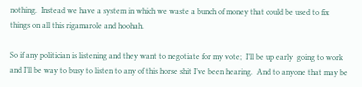nothing.  Instead we have a system in which we waste a bunch of money that could be used to fix things on all this rigamarole and hoohah.

So if any politician is listening and they want to negotiate for my vote;  I’ll be up early  going to work and I’ll be way to busy to listen to any of this horse shit I’ve been hearing.  And to anyone that may be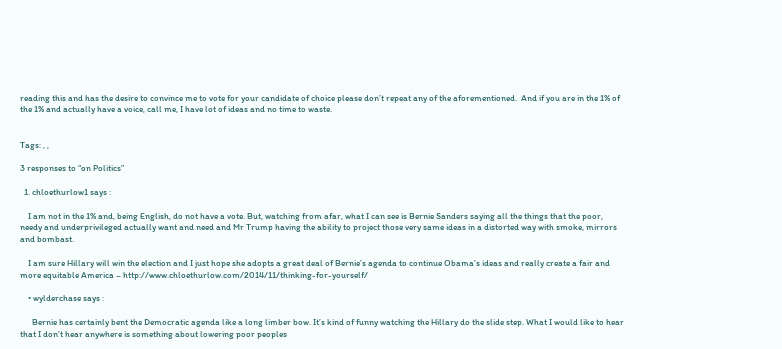reading this and has the desire to convince me to vote for your candidate of choice please don’t repeat any of the aforementioned.  And if you are in the 1% of the 1% and actually have a voice, call me, I have lot of ideas and no time to waste.


Tags: , ,

3 responses to “on Politics”

  1. chloethurlow1 says :

    I am not in the 1% and, being English, do not have a vote. But, watching from afar, what I can see is Bernie Sanders saying all the things that the poor, needy and underprivileged actually want and need and Mr Trump having the ability to project those very same ideas in a distorted way with smoke, mirrors and bombast.

    I am sure Hillary will win the election and I just hope she adopts a great deal of Bernie’s agenda to continue Obama’s ideas and really create a fair and more equitable America – http://www.chloethurlow.com/2014/11/thinking-for-yourself/

    • wylderchase says :

      Bernie has certainly bent the Democratic agenda like a long limber bow. It’s kind of funny watching the Hillary do the slide step. What I would like to hear that I don’t hear anywhere is something about lowering poor peoples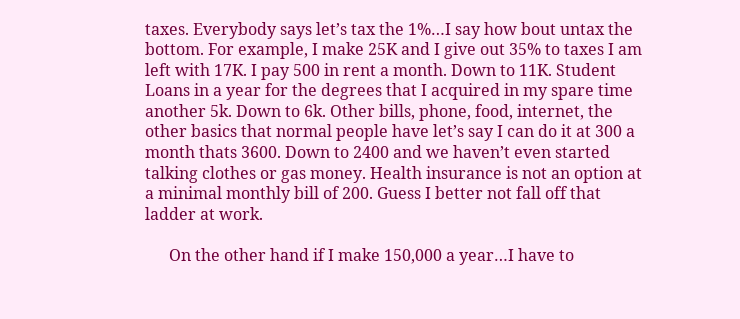taxes. Everybody says let’s tax the 1%…I say how bout untax the bottom. For example, I make 25K and I give out 35% to taxes I am left with 17K. I pay 500 in rent a month. Down to 11K. Student Loans in a year for the degrees that I acquired in my spare time another 5k. Down to 6k. Other bills, phone, food, internet, the other basics that normal people have let’s say I can do it at 300 a month thats 3600. Down to 2400 and we haven’t even started talking clothes or gas money. Health insurance is not an option at a minimal monthly bill of 200. Guess I better not fall off that ladder at work.

      On the other hand if I make 150,000 a year…I have to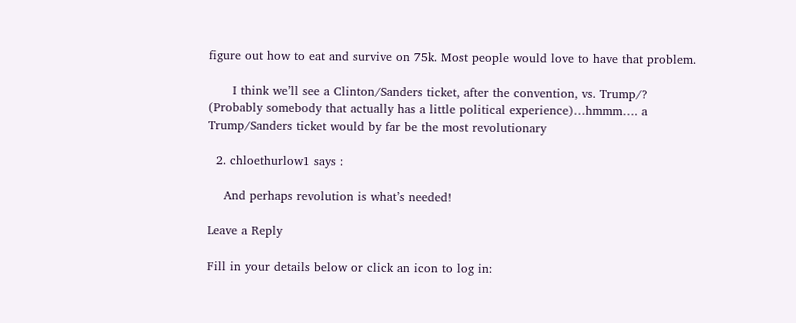figure out how to eat and survive on 75k. Most people would love to have that problem.

      I think we’ll see a Clinton/Sanders ticket, after the convention, vs. Trump/? (Probably somebody that actually has a little political experience)…hmmm…. a Trump/Sanders ticket would by far be the most revolutionary

  2. chloethurlow1 says :

    And perhaps revolution is what’s needed!

Leave a Reply

Fill in your details below or click an icon to log in: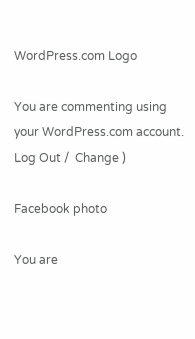WordPress.com Logo

You are commenting using your WordPress.com account. Log Out /  Change )

Facebook photo

You are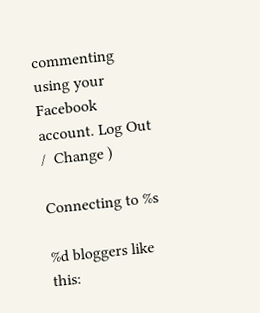commenting using your Facebook account. Log Out /  Change )

Connecting to %s

%d bloggers like this: